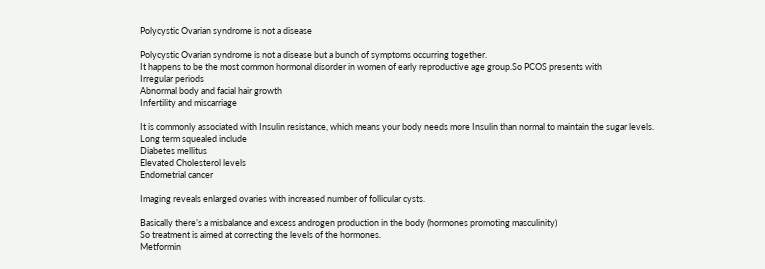Polycystic Ovarian syndrome is not a disease

Polycystic Ovarian syndrome is not a disease but a bunch of symptoms occurring together.
It happens to be the most common hormonal disorder in women of early reproductive age group.So PCOS presents with
Irregular periods
Abnormal body and facial hair growth
Infertility and miscarriage

It is commonly associated with Insulin resistance, which means your body needs more Insulin than normal to maintain the sugar levels.
Long term squealed include
Diabetes mellitus
Elevated Cholesterol levels
Endometrial cancer

Imaging reveals enlarged ovaries with increased number of follicular cysts.

Basically there’s a misbalance and excess androgen production in the body (hormones promoting masculinity)
So treatment is aimed at correcting the levels of the hormones.
Metformin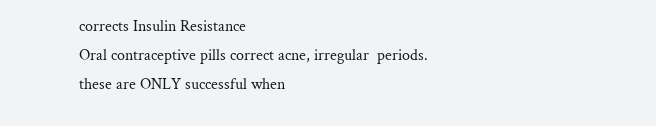corrects Insulin Resistance
Oral contraceptive pills correct acne, irregular  periods.
these are ONLY successful when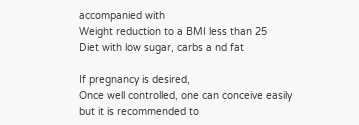accompanied with
Weight reduction to a BMI less than 25
Diet with low sugar, carbs a nd fat

If pregnancy is desired,
Once well controlled, one can conceive easily but it is recommended to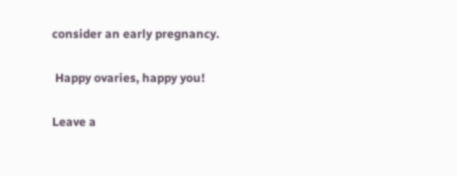consider an early pregnancy.

 Happy ovaries, happy you!

Leave a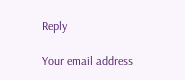Reply

Your email address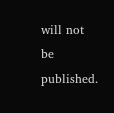will not be published.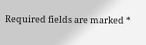Required fields are marked *